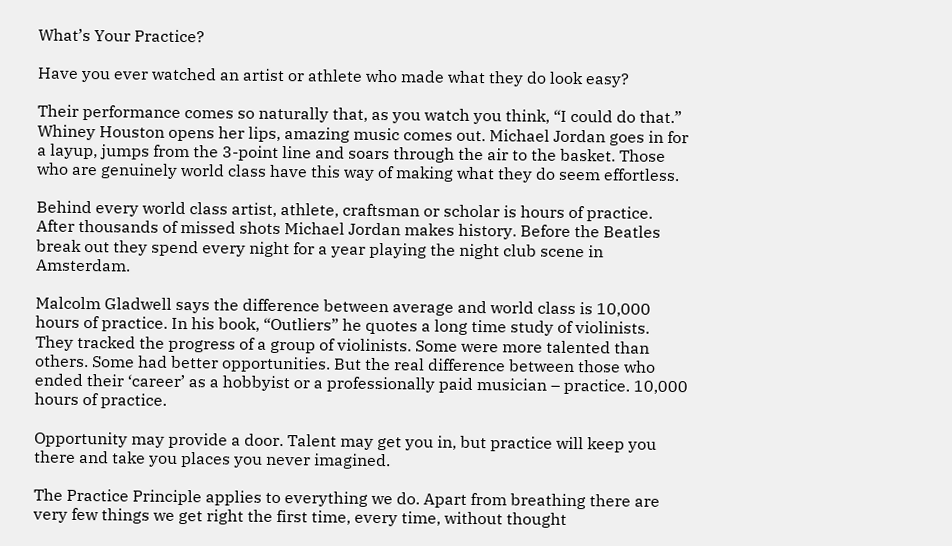What’s Your Practice?

Have you ever watched an artist or athlete who made what they do look easy?

Their performance comes so naturally that, as you watch you think, “I could do that.” Whiney Houston opens her lips, amazing music comes out. Michael Jordan goes in for a layup, jumps from the 3-point line and soars through the air to the basket. Those who are genuinely world class have this way of making what they do seem effortless.

Behind every world class artist, athlete, craftsman or scholar is hours of practice. After thousands of missed shots Michael Jordan makes history. Before the Beatles break out they spend every night for a year playing the night club scene in Amsterdam.

Malcolm Gladwell says the difference between average and world class is 10,000 hours of practice. In his book, “Outliers” he quotes a long time study of violinists. They tracked the progress of a group of violinists. Some were more talented than others. Some had better opportunities. But the real difference between those who ended their ‘career’ as a hobbyist or a professionally paid musician – practice. 10,000 hours of practice.

Opportunity may provide a door. Talent may get you in, but practice will keep you there and take you places you never imagined.

The Practice Principle applies to everything we do. Apart from breathing there are very few things we get right the first time, every time, without thought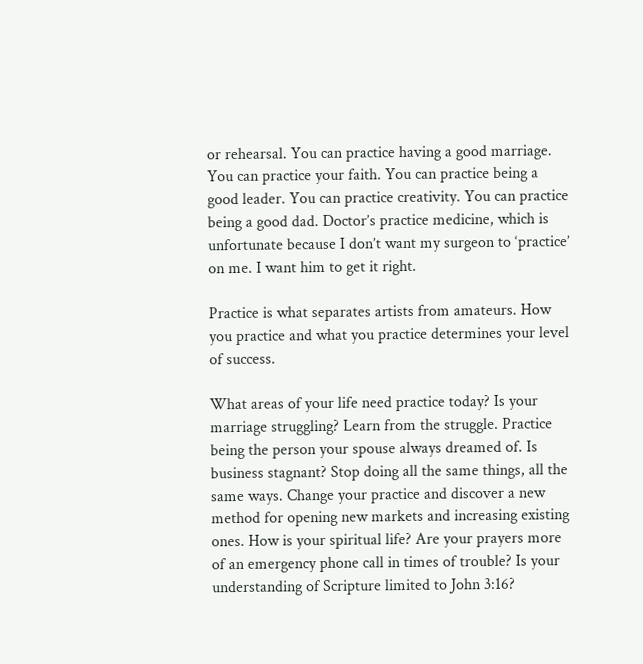or rehearsal. You can practice having a good marriage. You can practice your faith. You can practice being a good leader. You can practice creativity. You can practice being a good dad. Doctor’s practice medicine, which is unfortunate because I don’t want my surgeon to ‘practice’ on me. I want him to get it right.

Practice is what separates artists from amateurs. How you practice and what you practice determines your level of success.

What areas of your life need practice today? Is your marriage struggling? Learn from the struggle. Practice being the person your spouse always dreamed of. Is business stagnant? Stop doing all the same things, all the same ways. Change your practice and discover a new method for opening new markets and increasing existing ones. How is your spiritual life? Are your prayers more of an emergency phone call in times of trouble? Is your understanding of Scripture limited to John 3:16?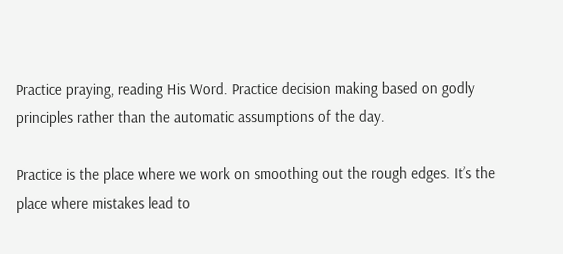Practice praying, reading His Word. Practice decision making based on godly principles rather than the automatic assumptions of the day.

Practice is the place where we work on smoothing out the rough edges. It’s the place where mistakes lead to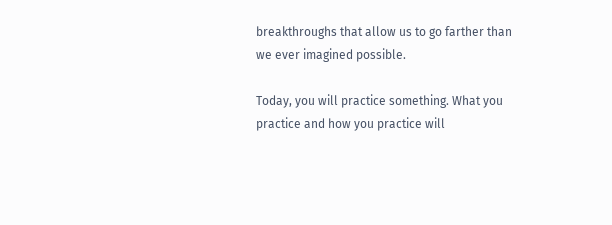breakthroughs that allow us to go farther than we ever imagined possible.

Today, you will practice something. What you practice and how you practice will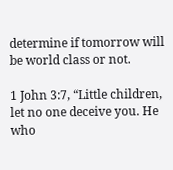determine if tomorrow will be world class or not.

1 John 3:7, “Little children, let no one deceive you. He who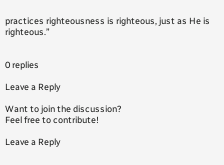practices righteousness is righteous, just as He is righteous.”


0 replies

Leave a Reply

Want to join the discussion?
Feel free to contribute!

Leave a Reply